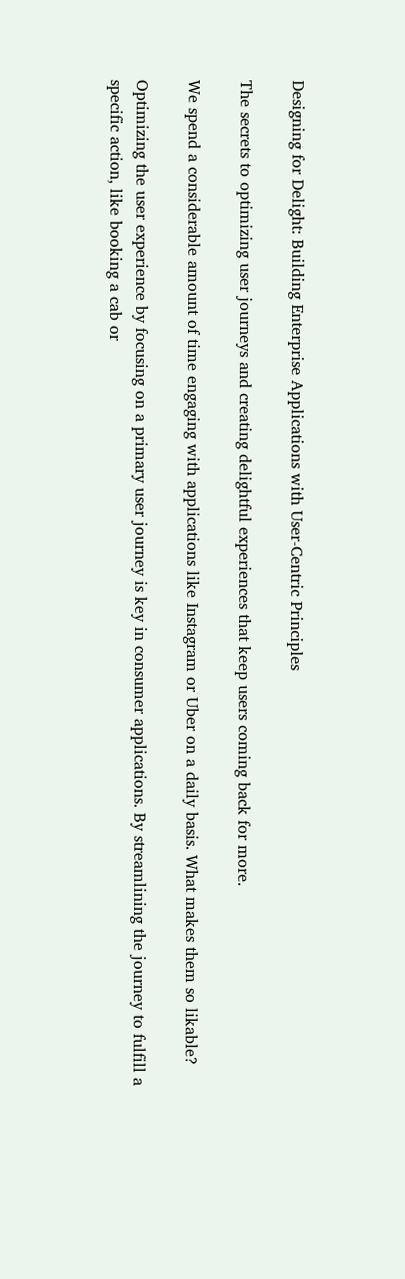Designing for Delight: Building Enterprise Applications with User-Centric Principles

The secrets to optimizing user journeys and creating delightful experiences that keep users coming back for more.

We spend a considerable amount of time engaging with applications like Instagram or Uber on a daily basis. What makes them so likable?

Optimizing the user experience by focusing on a primary user journey is key in consumer applications. By streamlining the journey to fulfill a specific action, like booking a cab or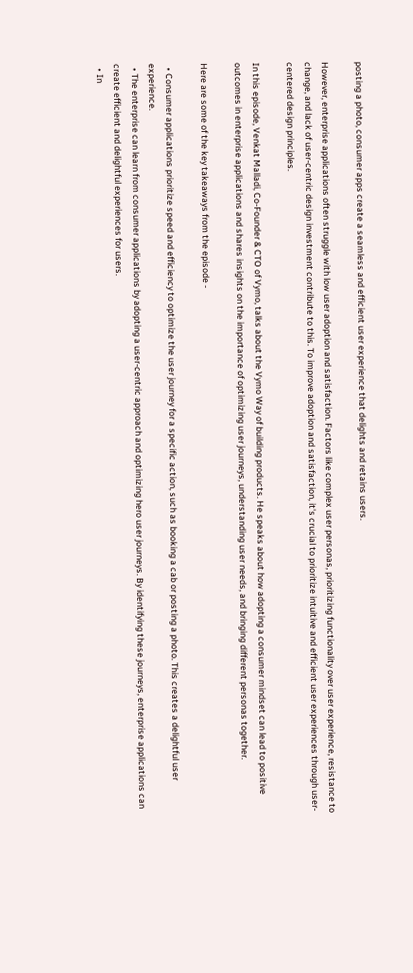posting a photo, consumer apps create a seamless and efficient user experience that delights and retains users.

However, enterprise applications often struggle with low user adoption and satisfaction. Factors like complex user personas, prioritizing functionality over user experience, resistance to change, and lack of user-centric design investment contribute to this. To improve adoption and satisfaction, it's crucial to prioritize intuitive and efficient user experiences through user-centered design principles.

In this episode, Venkat Malladi, Co-Founder & CTO of Vymo, talks about the Vymo Way of building products. He speaks about how adopting a consumer mindset can lead to positive outcomes in enterprise applications and shares insights on the importance of optimizing user journeys, understanding user needs, and bringing different personas together.

Here are some of the key takeaways from the episode -

  • Consumer applications prioritize speed and efficiency to optimize the user journey for a specific action, such as booking a cab or posting a photo. This creates a delightful user experience.
  • The enterprise can learn from consumer applications by adopting a user-centric approach and optimizing hero user journeys. By identifying these journeys, enterprise applications can create efficient and delightful experiences for users.
  • In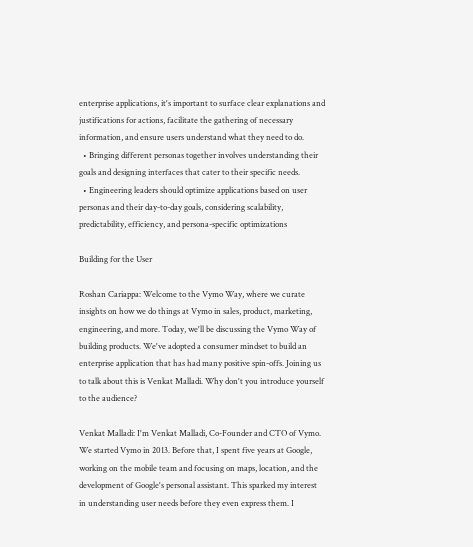enterprise applications, it's important to surface clear explanations and justifications for actions, facilitate the gathering of necessary information, and ensure users understand what they need to do.
  • Bringing different personas together involves understanding their goals and designing interfaces that cater to their specific needs.
  • Engineering leaders should optimize applications based on user personas and their day-to-day goals, considering scalability, predictability, efficiency, and persona-specific optimizations

Building for the User

Roshan Cariappa: Welcome to the Vymo Way, where we curate insights on how we do things at Vymo in sales, product, marketing, engineering, and more. Today, we'll be discussing the Vymo Way of building products. We've adopted a consumer mindset to build an enterprise application that has had many positive spin-offs. Joining us to talk about this is Venkat Malladi. Why don't you introduce yourself to the audience?

Venkat Malladi: I'm Venkat Malladi, Co-Founder and CTO of Vymo. We started Vymo in 2013. Before that, I spent five years at Google, working on the mobile team and focusing on maps, location, and the development of Google's personal assistant. This sparked my interest in understanding user needs before they even express them. I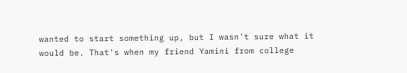wanted to start something up, but I wasn't sure what it would be. That's when my friend Yamini from college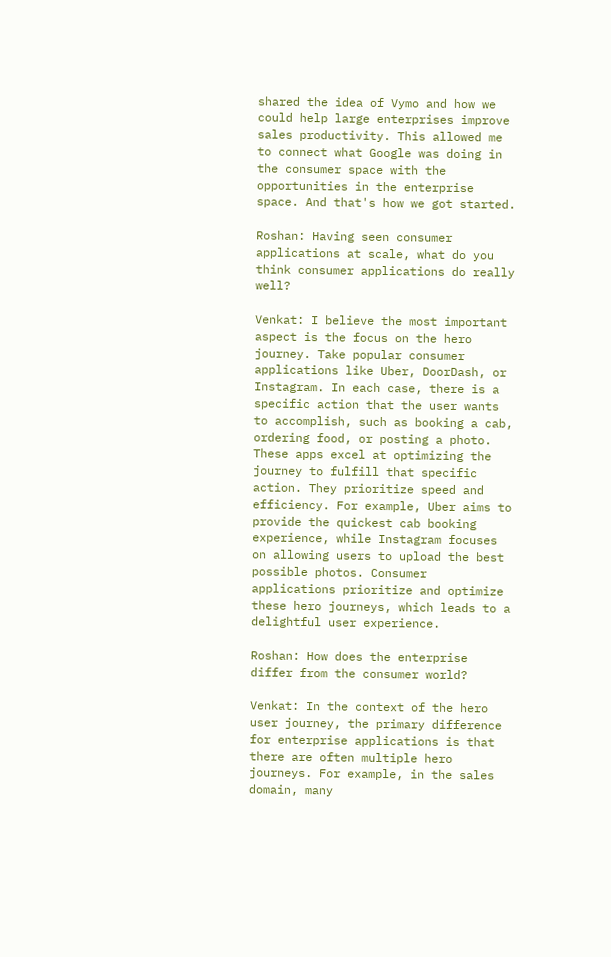shared the idea of Vymo and how we could help large enterprises improve sales productivity. This allowed me to connect what Google was doing in the consumer space with the opportunities in the enterprise space. And that's how we got started.

Roshan: Having seen consumer applications at scale, what do you think consumer applications do really well?

Venkat: I believe the most important aspect is the focus on the hero journey. Take popular consumer applications like Uber, DoorDash, or Instagram. In each case, there is a specific action that the user wants to accomplish, such as booking a cab, ordering food, or posting a photo. These apps excel at optimizing the journey to fulfill that specific action. They prioritize speed and efficiency. For example, Uber aims to provide the quickest cab booking experience, while Instagram focuses on allowing users to upload the best possible photos. Consumer applications prioritize and optimize these hero journeys, which leads to a delightful user experience.

Roshan: How does the enterprise differ from the consumer world?

Venkat: In the context of the hero user journey, the primary difference for enterprise applications is that there are often multiple hero journeys. For example, in the sales domain, many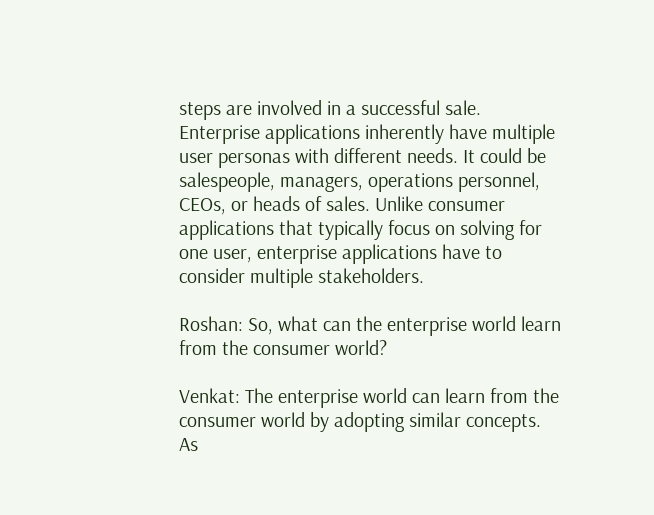steps are involved in a successful sale. Enterprise applications inherently have multiple user personas with different needs. It could be salespeople, managers, operations personnel, CEOs, or heads of sales. Unlike consumer applications that typically focus on solving for one user, enterprise applications have to consider multiple stakeholders.

Roshan: So, what can the enterprise world learn from the consumer world?

Venkat: The enterprise world can learn from the consumer world by adopting similar concepts. As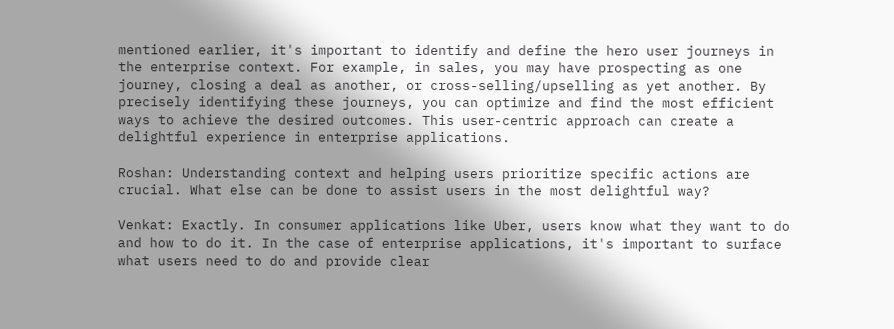mentioned earlier, it's important to identify and define the hero user journeys in the enterprise context. For example, in sales, you may have prospecting as one journey, closing a deal as another, or cross-selling/upselling as yet another. By precisely identifying these journeys, you can optimize and find the most efficient ways to achieve the desired outcomes. This user-centric approach can create a delightful experience in enterprise applications.

Roshan: Understanding context and helping users prioritize specific actions are crucial. What else can be done to assist users in the most delightful way?

Venkat: Exactly. In consumer applications like Uber, users know what they want to do and how to do it. In the case of enterprise applications, it's important to surface what users need to do and provide clear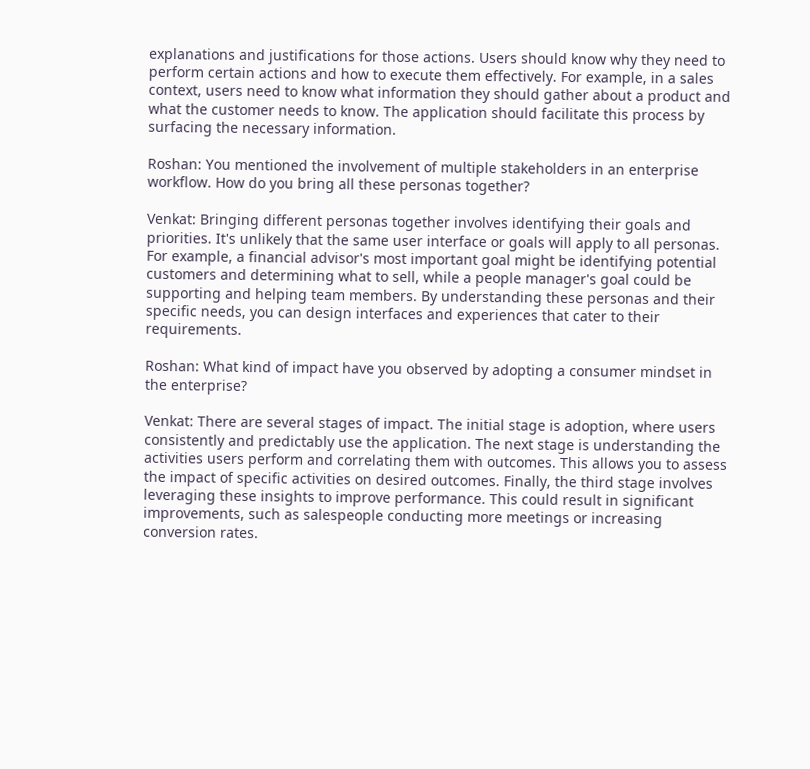explanations and justifications for those actions. Users should know why they need to perform certain actions and how to execute them effectively. For example, in a sales context, users need to know what information they should gather about a product and what the customer needs to know. The application should facilitate this process by surfacing the necessary information.

Roshan: You mentioned the involvement of multiple stakeholders in an enterprise workflow. How do you bring all these personas together?

Venkat: Bringing different personas together involves identifying their goals and priorities. It's unlikely that the same user interface or goals will apply to all personas. For example, a financial advisor's most important goal might be identifying potential customers and determining what to sell, while a people manager's goal could be supporting and helping team members. By understanding these personas and their specific needs, you can design interfaces and experiences that cater to their requirements.

Roshan: What kind of impact have you observed by adopting a consumer mindset in the enterprise?

Venkat: There are several stages of impact. The initial stage is adoption, where users consistently and predictably use the application. The next stage is understanding the activities users perform and correlating them with outcomes. This allows you to assess the impact of specific activities on desired outcomes. Finally, the third stage involves leveraging these insights to improve performance. This could result in significant improvements, such as salespeople conducting more meetings or increasing conversion rates.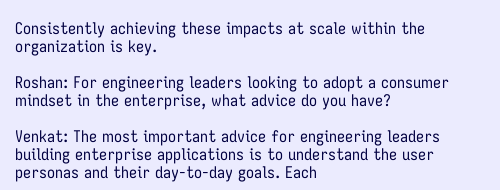Consistently achieving these impacts at scale within the organization is key.

Roshan: For engineering leaders looking to adopt a consumer mindset in the enterprise, what advice do you have?

Venkat: The most important advice for engineering leaders building enterprise applications is to understand the user personas and their day-to-day goals. Each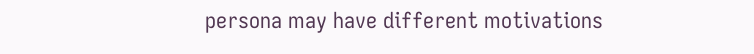persona may have different motivations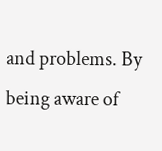and problems. By being aware of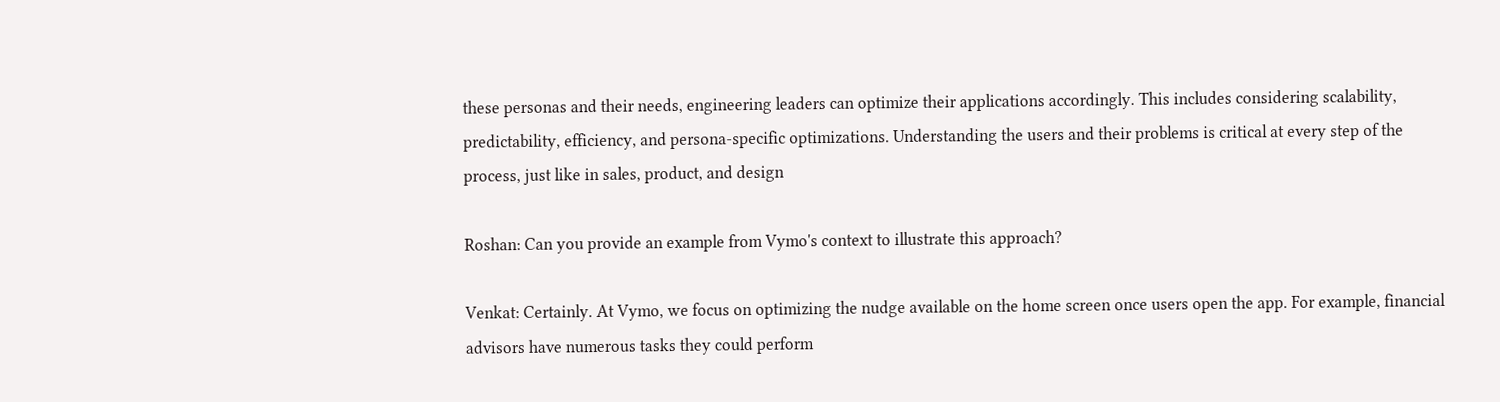these personas and their needs, engineering leaders can optimize their applications accordingly. This includes considering scalability, predictability, efficiency, and persona-specific optimizations. Understanding the users and their problems is critical at every step of the process, just like in sales, product, and design

Roshan: Can you provide an example from Vymo's context to illustrate this approach?

Venkat: Certainly. At Vymo, we focus on optimizing the nudge available on the home screen once users open the app. For example, financial advisors have numerous tasks they could perform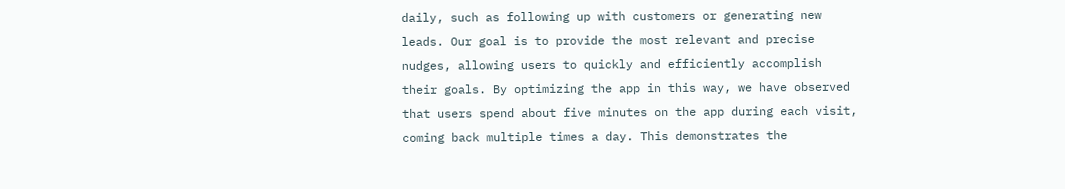daily, such as following up with customers or generating new leads. Our goal is to provide the most relevant and precise nudges, allowing users to quickly and efficiently accomplish their goals. By optimizing the app in this way, we have observed that users spend about five minutes on the app during each visit, coming back multiple times a day. This demonstrates the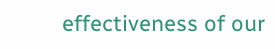effectiveness of our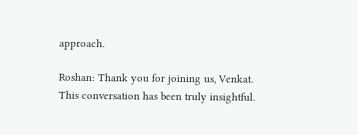approach.

Roshan: Thank you for joining us, Venkat. This conversation has been truly insightful.